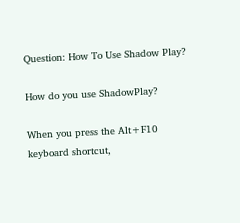Question: How To Use Shadow Play?

How do you use ShadowPlay?

When you press the Alt+F10 keyboard shortcut,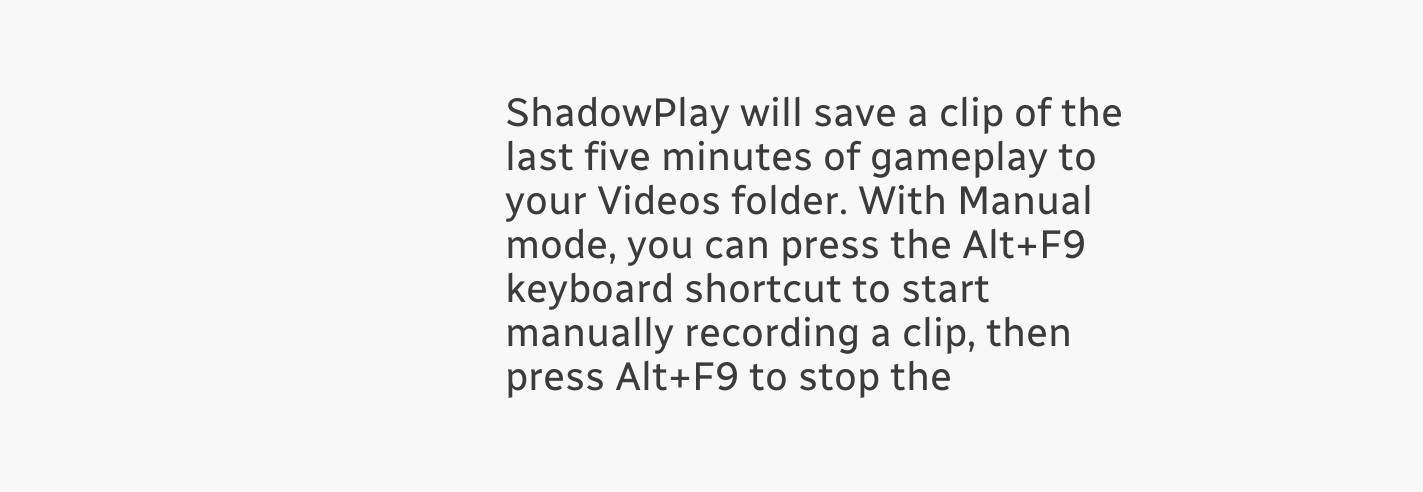ShadowPlay will save a clip of the last five minutes of gameplay to your Videos folder. With Manual mode, you can press the Alt+F9 keyboard shortcut to start manually recording a clip, then press Alt+F9 to stop the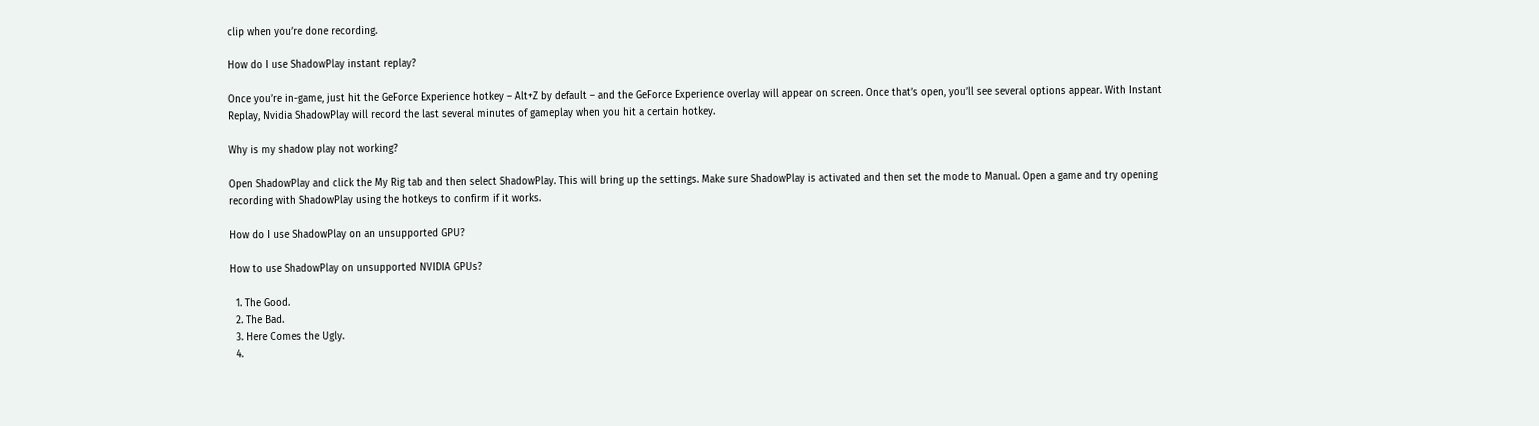clip when you’re done recording.

How do I use ShadowPlay instant replay?

Once you’re in-game, just hit the GeForce Experience hotkey – Alt+Z by default – and the GeForce Experience overlay will appear on screen. Once that’s open, you’ll see several options appear. With Instant Replay, Nvidia ShadowPlay will record the last several minutes of gameplay when you hit a certain hotkey.

Why is my shadow play not working?

Open ShadowPlay and click the My Rig tab and then select ShadowPlay. This will bring up the settings. Make sure ShadowPlay is activated and then set the mode to Manual. Open a game and try opening recording with ShadowPlay using the hotkeys to confirm if it works.

How do I use ShadowPlay on an unsupported GPU?

How to use ShadowPlay on unsupported NVIDIA GPUs?

  1. The Good.
  2. The Bad.
  3. Here Comes the Ugly.
  4.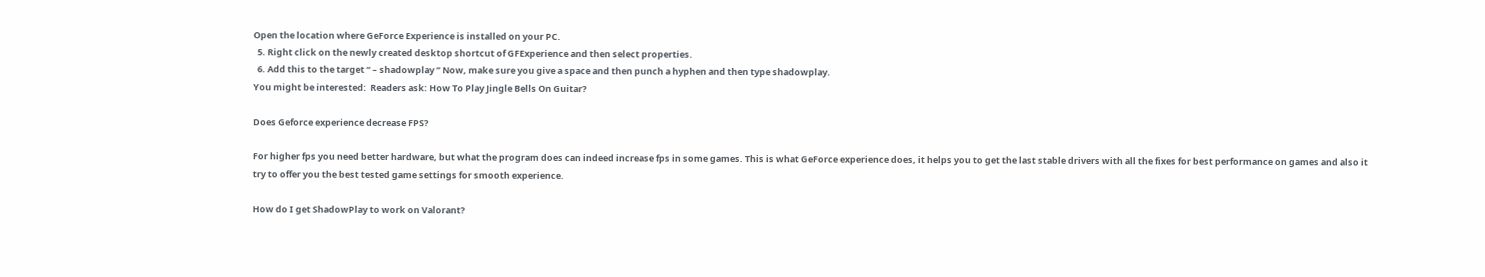Open the location where GeForce Experience is installed on your PC.
  5. Right click on the newly created desktop shortcut of GFExperience and then select properties.
  6. Add this to the target “ – shadowplay ” Now, make sure you give a space and then punch a hyphen and then type shadowplay.
You might be interested:  Readers ask: How To Play Jingle Bells On Guitar?

Does Geforce experience decrease FPS?

For higher fps you need better hardware, but what the program does can indeed increase fps in some games. This is what GeForce experience does, it helps you to get the last stable drivers with all the fixes for best performance on games and also it try to offer you the best tested game settings for smooth experience.

How do I get ShadowPlay to work on Valorant?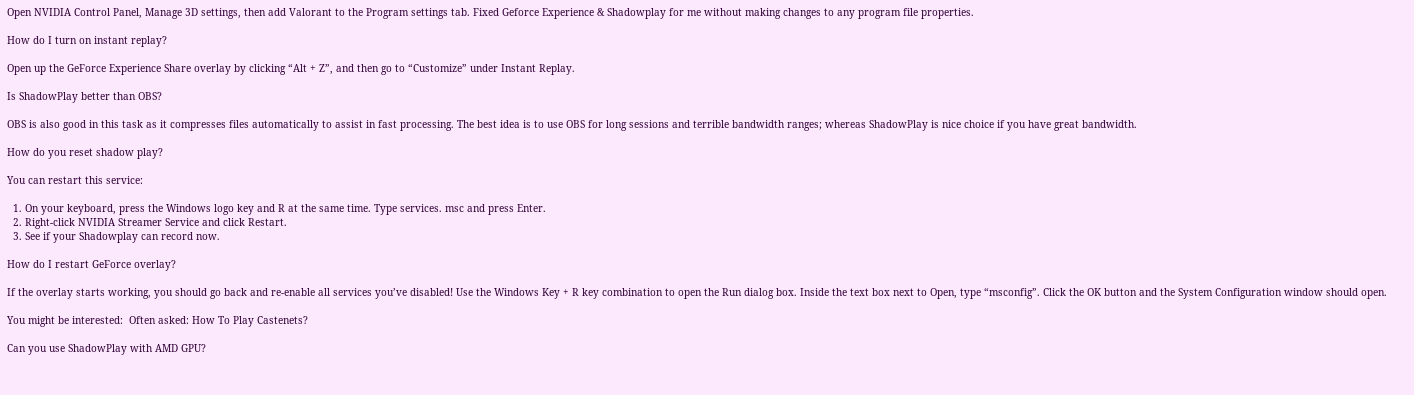Open NVIDIA Control Panel, Manage 3D settings, then add Valorant to the Program settings tab. Fixed Geforce Experience & Shadowplay for me without making changes to any program file properties.

How do I turn on instant replay?

Open up the GeForce Experience Share overlay by clicking “Alt + Z”, and then go to “Customize” under Instant Replay.

Is ShadowPlay better than OBS?

OBS is also good in this task as it compresses files automatically to assist in fast processing. The best idea is to use OBS for long sessions and terrible bandwidth ranges; whereas ShadowPlay is nice choice if you have great bandwidth.

How do you reset shadow play?

You can restart this service:

  1. On your keyboard, press the Windows logo key and R at the same time. Type services. msc and press Enter.
  2. Right-click NVIDIA Streamer Service and click Restart.
  3. See if your Shadowplay can record now.

How do I restart GeForce overlay?

If the overlay starts working, you should go back and re-enable all services you’ve disabled! Use the Windows Key + R key combination to open the Run dialog box. Inside the text box next to Open, type “msconfig”. Click the OK button and the System Configuration window should open.

You might be interested:  Often asked: How To Play Castenets?

Can you use ShadowPlay with AMD GPU?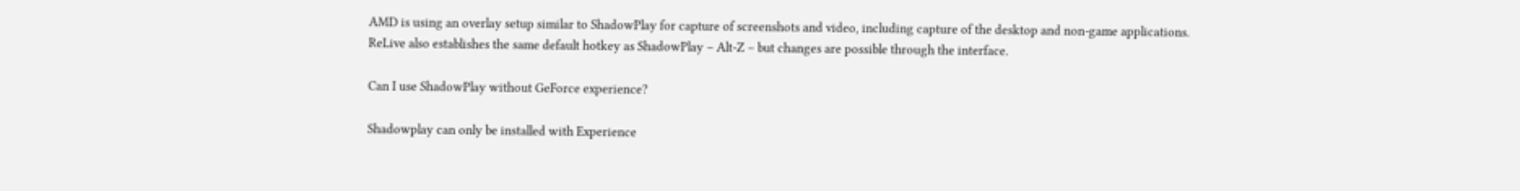AMD is using an overlay setup similar to ShadowPlay for capture of screenshots and video, including capture of the desktop and non-game applications. ReLive also establishes the same default hotkey as ShadowPlay – Alt-Z – but changes are possible through the interface.

Can I use ShadowPlay without GeForce experience?

Shadowplay can only be installed with Experience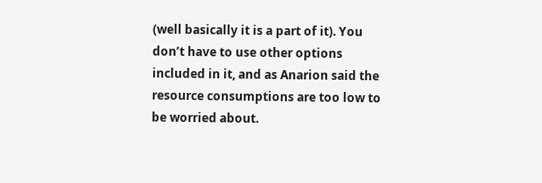(well basically it is a part of it). You don’t have to use other options included in it, and as Anarion said the resource consumptions are too low to be worried about.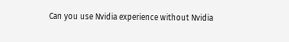Can you use Nvidia experience without Nvidia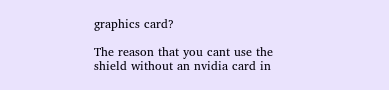graphics card?

The reason that you cant use the shield without an nvidia card in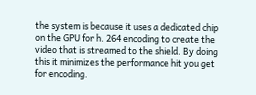the system is because it uses a dedicated chip on the GPU for h. 264 encoding to create the video that is streamed to the shield. By doing this it minimizes the performance hit you get for encoding.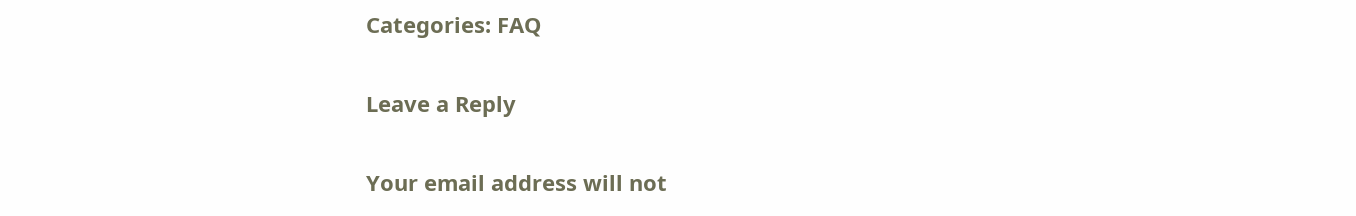Categories: FAQ

Leave a Reply

Your email address will not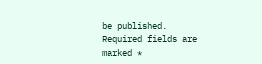be published. Required fields are marked *